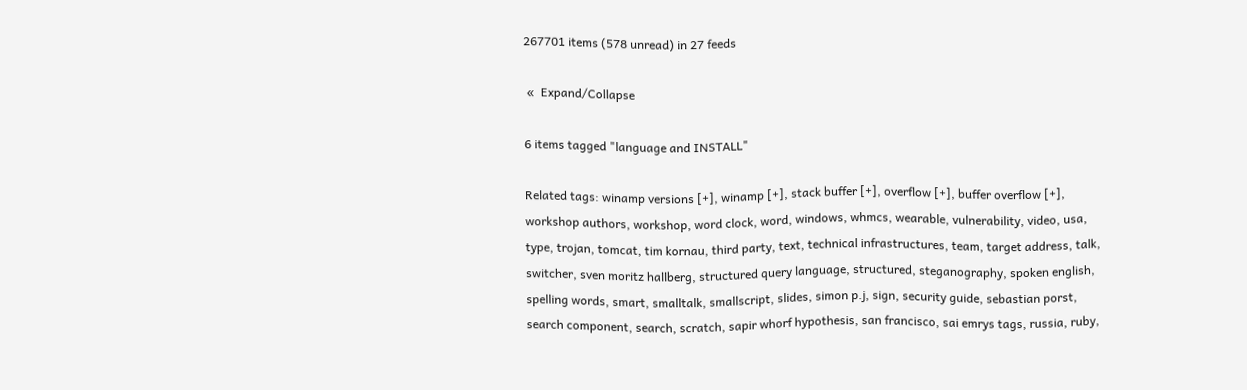267701 items (578 unread) in 27 feeds

 «  Expand/Collapse

6 items tagged "language and INSTALL"

Related tags: winamp versions [+], winamp [+], stack buffer [+], overflow [+], buffer overflow [+], workshop authors, workshop, word clock, word, windows, whmcs, wearable, vulnerability, video, usa, type, trojan, tomcat, tim kornau, third party, text, technical infrastructures, team, target address, talk, switcher, sven moritz hallberg, structured query language, structured, steganography, spoken english, spelling words, smart, smalltalk, smallscript, slides, simon p.j, sign, security guide, sebastian porst, search component, search, scratch, sapir whorf hypothesis, san francisco, sai emrys tags, russia, ruby,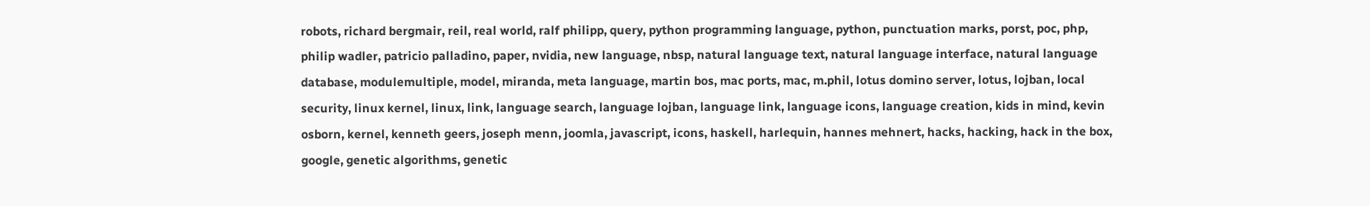robots, richard bergmair, reil, real world, ralf philipp, query, python programming language, python, punctuation marks, porst, poc, php, philip wadler, patricio palladino, paper, nvidia, new language, nbsp, natural language text, natural language interface, natural language database, modulemultiple, model, miranda, meta language, martin bos, mac ports, mac, m.phil, lotus domino server, lotus, lojban, local security, linux kernel, linux, link, language search, language lojban, language link, language icons, language creation, kids in mind, kevin osborn, kernel, kenneth geers, joseph menn, joomla, javascript, icons, haskell, harlequin, hannes mehnert, hacks, hacking, hack in the box, google, genetic algorithms, genetic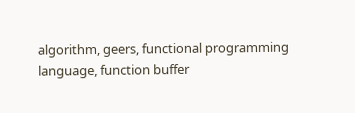algorithm, geers, functional programming language, function buffer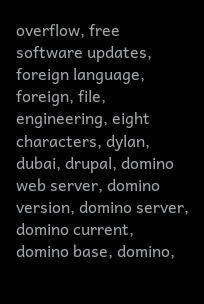overflow, free software updates, foreign language, foreign, file, engineering, eight characters, dylan, dubai, drupal, domino web server, domino version, domino server, domino current, domino base, domino,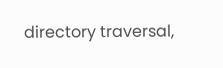directory traversal,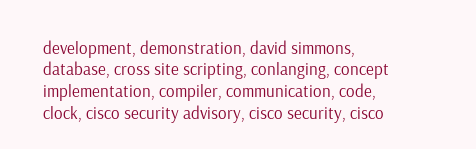development, demonstration, david simmons, database, cross site scripting, conlanging, concept implementation, compiler, communication, code, clock, cisco security advisory, cisco security, cisco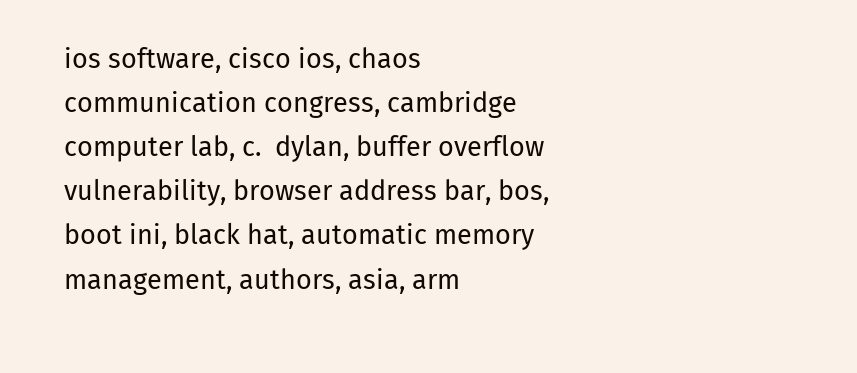ios software, cisco ios, chaos communication congress, cambridge computer lab, c.  dylan, buffer overflow vulnerability, browser address bar, bos, boot ini, black hat, automatic memory management, authors, asia, arm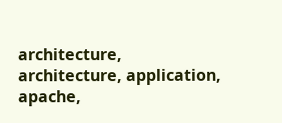architecture, architecture, application, apache,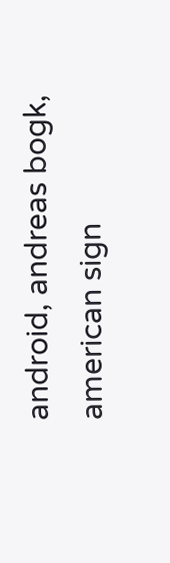android, andreas bogk, american sign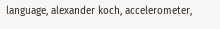language, alexander koch, accelerometer,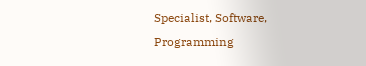Specialist, Software, Programming